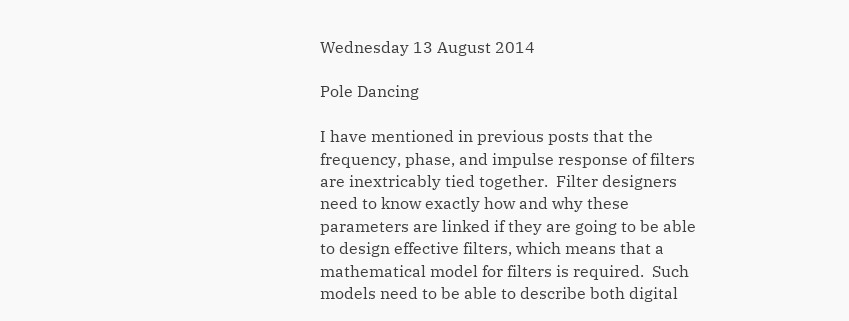Wednesday 13 August 2014

Pole Dancing

I have mentioned in previous posts that the frequency, phase, and impulse response of filters are inextricably tied together.  Filter designers need to know exactly how and why these parameters are linked if they are going to be able to design effective filters, which means that a mathematical model for filters is required.  Such models need to be able to describe both digital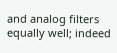and analog filters equally well; indeed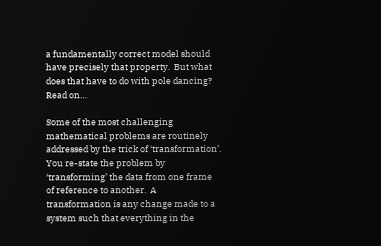a fundamentally correct model should have precisely that property.  But what does that have to do with pole dancing?  Read on…

Some of the most challenging mathematical problems are routinely addressed by the trick of ‘transformation’.  You re-state the problem by ‘transforming’ the data from one frame of reference to another.  A transformation is any change made to a system such that everything in the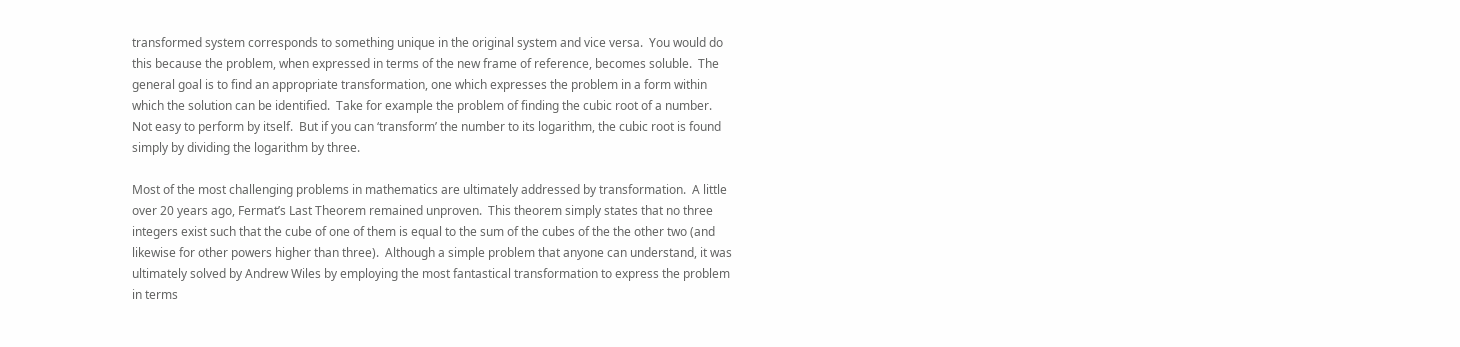transformed system corresponds to something unique in the original system and vice versa.  You would do this because the problem, when expressed in terms of the new frame of reference, becomes soluble.  The general goal is to find an appropriate transformation, one which expresses the problem in a form within which the solution can be identified.  Take for example the problem of finding the cubic root of a number.  Not easy to perform by itself.  But if you can ‘transform’ the number to its logarithm, the cubic root is found simply by dividing the logarithm by three.

Most of the most challenging problems in mathematics are ultimately addressed by transformation.  A little over 20 years ago, Fermat’s Last Theorem remained unproven.  This theorem simply states that no three integers exist such that the cube of one of them is equal to the sum of the cubes of the the other two (and likewise for other powers higher than three).  Although a simple problem that anyone can understand, it was ultimately solved by Andrew Wiles by employing the most fantastical transformation to express the problem in terms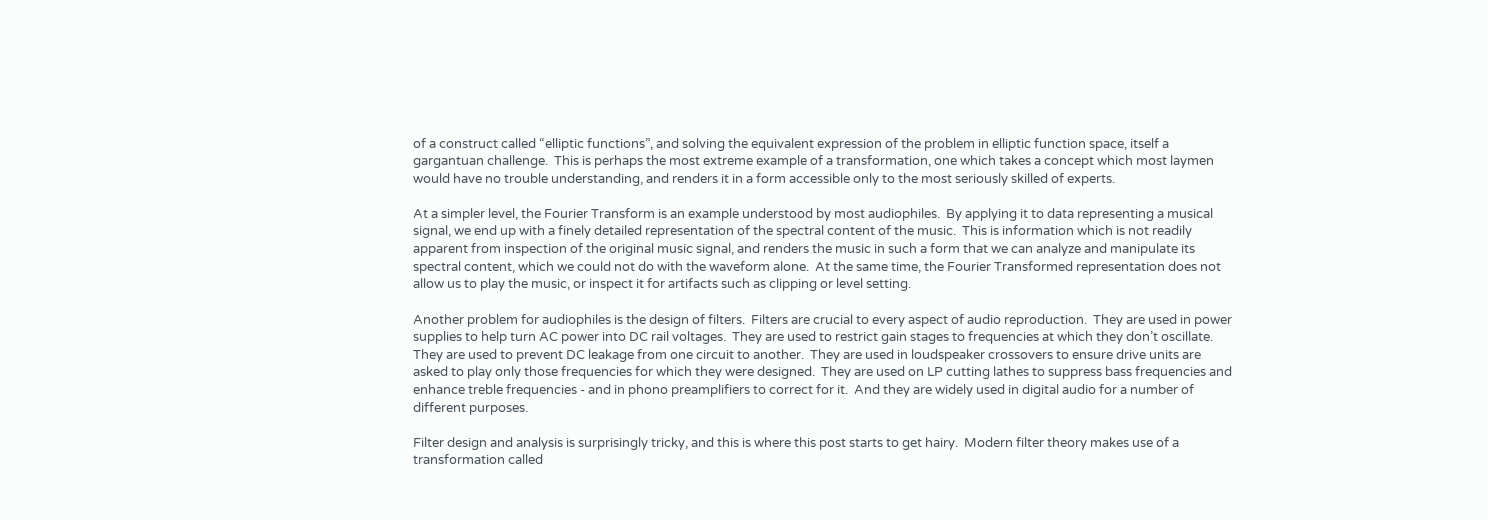of a construct called “elliptic functions”, and solving the equivalent expression of the problem in elliptic function space, itself a gargantuan challenge.  This is perhaps the most extreme example of a transformation, one which takes a concept which most laymen would have no trouble understanding, and renders it in a form accessible only to the most seriously skilled of experts.

At a simpler level, the Fourier Transform is an example understood by most audiophiles.  By applying it to data representing a musical signal, we end up with a finely detailed representation of the spectral content of the music.  This is information which is not readily apparent from inspection of the original music signal, and renders the music in such a form that we can analyze and manipulate its spectral content, which we could not do with the waveform alone.  At the same time, the Fourier Transformed representation does not allow us to play the music, or inspect it for artifacts such as clipping or level setting.

Another problem for audiophiles is the design of filters.  Filters are crucial to every aspect of audio reproduction.  They are used in power supplies to help turn AC power into DC rail voltages.  They are used to restrict gain stages to frequencies at which they don’t oscillate.  They are used to prevent DC leakage from one circuit to another.  They are used in loudspeaker crossovers to ensure drive units are asked to play only those frequencies for which they were designed.  They are used on LP cutting lathes to suppress bass frequencies and enhance treble frequencies - and in phono preamplifiers to correct for it.  And they are widely used in digital audio for a number of different purposes.

Filter design and analysis is surprisingly tricky, and this is where this post starts to get hairy.  Modern filter theory makes use of a transformation called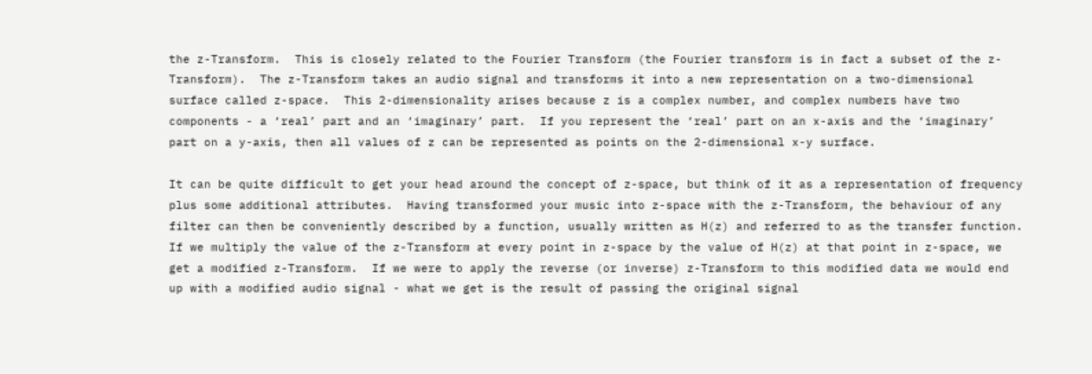the z-Transform.  This is closely related to the Fourier Transform (the Fourier transform is in fact a subset of the z-Transform).  The z-Transform takes an audio signal and transforms it into a new representation on a two-dimensional surface called z-space.  This 2-dimensionality arises because z is a complex number, and complex numbers have two components - a ‘real’ part and an ‘imaginary’ part.  If you represent the ‘real’ part on an x-axis and the ‘imaginary’ part on a y-axis, then all values of z can be represented as points on the 2-dimensional x-y surface.

It can be quite difficult to get your head around the concept of z-space, but think of it as a representation of frequency plus some additional attributes.  Having transformed your music into z-space with the z-Transform, the behaviour of any filter can then be conveniently described by a function, usually written as H(z) and referred to as the transfer function.  If we multiply the value of the z-Transform at every point in z-space by the value of H(z) at that point in z-space, we get a modified z-Transform.  If we were to apply the reverse (or inverse) z-Transform to this modified data we would end up with a modified audio signal - what we get is the result of passing the original signal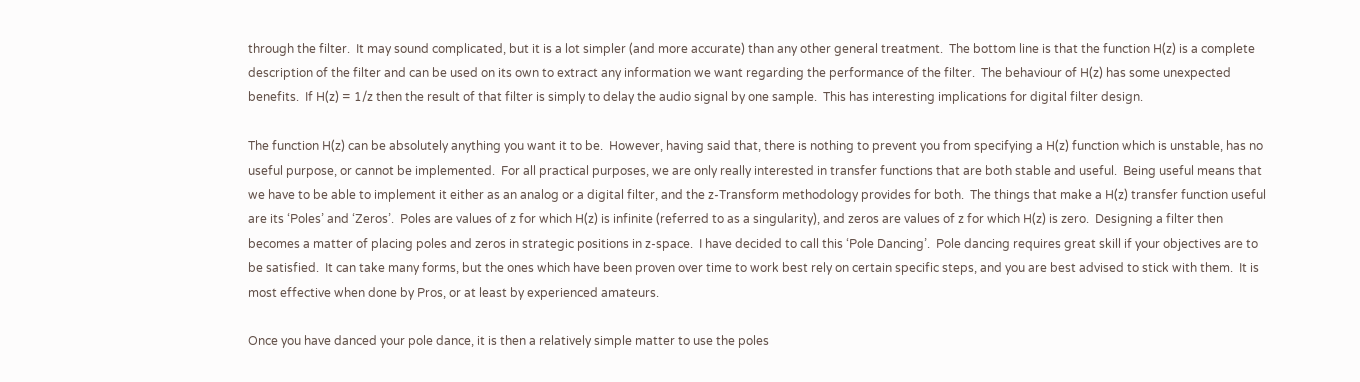through the filter.  It may sound complicated, but it is a lot simpler (and more accurate) than any other general treatment.  The bottom line is that the function H(z) is a complete description of the filter and can be used on its own to extract any information we want regarding the performance of the filter.  The behaviour of H(z) has some unexpected benefits.  If H(z) = 1/z then the result of that filter is simply to delay the audio signal by one sample.  This has interesting implications for digital filter design.

The function H(z) can be absolutely anything you want it to be.  However, having said that, there is nothing to prevent you from specifying a H(z) function which is unstable, has no useful purpose, or cannot be implemented.  For all practical purposes, we are only really interested in transfer functions that are both stable and useful.  Being useful means that we have to be able to implement it either as an analog or a digital filter, and the z-Transform methodology provides for both.  The things that make a H(z) transfer function useful are its ‘Poles’ and ‘Zeros’.  Poles are values of z for which H(z) is infinite (referred to as a singularity), and zeros are values of z for which H(z) is zero.  Designing a filter then becomes a matter of placing poles and zeros in strategic positions in z-space.  I have decided to call this ‘Pole Dancing’.  Pole dancing requires great skill if your objectives are to be satisfied.  It can take many forms, but the ones which have been proven over time to work best rely on certain specific steps, and you are best advised to stick with them.  It is most effective when done by Pros, or at least by experienced amateurs.

Once you have danced your pole dance, it is then a relatively simple matter to use the poles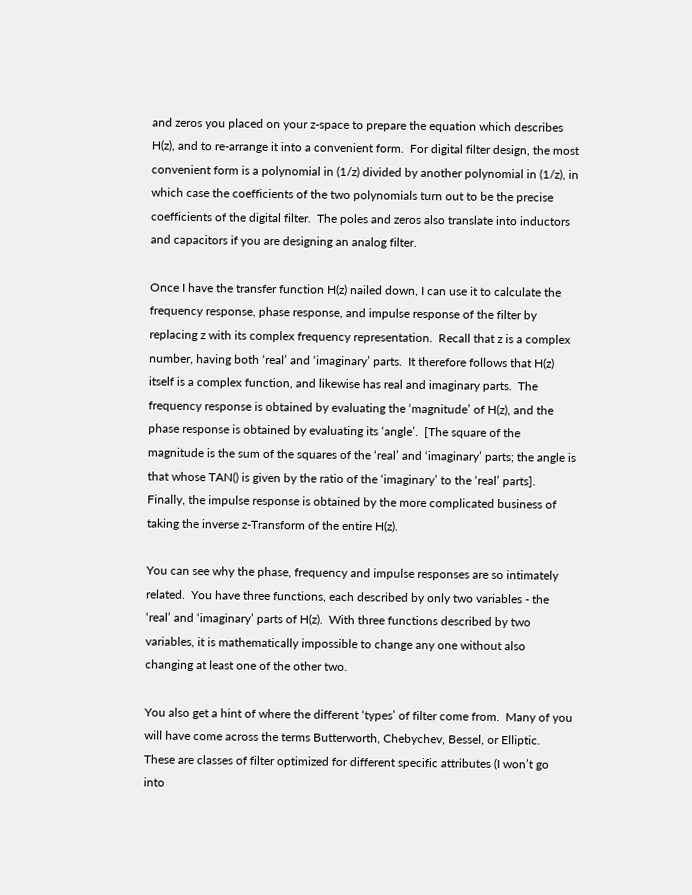and zeros you placed on your z-space to prepare the equation which describes H(z), and to re-arrange it into a convenient form.  For digital filter design, the most convenient form is a polynomial in (1/z) divided by another polynomial in (1/z), in which case the coefficients of the two polynomials turn out to be the precise coefficients of the digital filter.  The poles and zeros also translate into inductors and capacitors if you are designing an analog filter.

Once I have the transfer function H(z) nailed down, I can use it to calculate the frequency response, phase response, and impulse response of the filter by replacing z with its complex frequency representation.  Recall that z is a complex number, having both ‘real’ and ‘imaginary’ parts.  It therefore follows that H(z) itself is a complex function, and likewise has real and imaginary parts.  The frequency response is obtained by evaluating the ‘magnitude’ of H(z), and the phase response is obtained by evaluating its ‘angle’.  [The square of the magnitude is the sum of the squares of the ‘real’ and ‘imaginary’ parts; the angle is that whose TAN() is given by the ratio of the ‘imaginary’ to the ‘real’ parts].  Finally, the impulse response is obtained by the more complicated business of taking the inverse z-Transform of the entire H(z).

You can see why the phase, frequency and impulse responses are so intimately related.  You have three functions, each described by only two variables - the ‘real’ and ‘imaginary’ parts of H(z).  With three functions described by two variables, it is mathematically impossible to change any one without also changing at least one of the other two.

You also get a hint of where the different ‘types’ of filter come from.  Many of you will have come across the terms Butterworth, Chebychev, Bessel, or Elliptic.  These are classes of filter optimized for different specific attributes (I won’t go into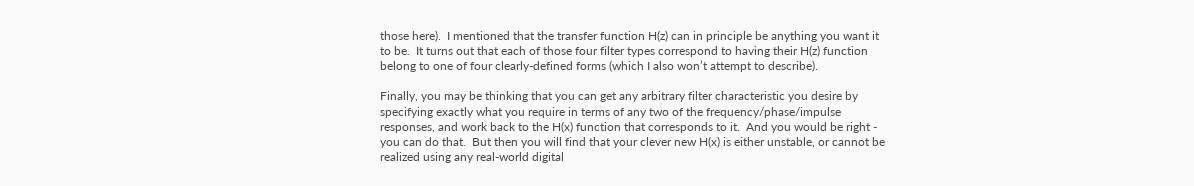those here).  I mentioned that the transfer function H(z) can in principle be anything you want it to be.  It turns out that each of those four filter types correspond to having their H(z) function belong to one of four clearly-defined forms (which I also won’t attempt to describe).

Finally, you may be thinking that you can get any arbitrary filter characteristic you desire by specifying exactly what you require in terms of any two of the frequency/phase/impulse responses, and work back to the H(x) function that corresponds to it.  And you would be right - you can do that.  But then you will find that your clever new H(x) is either unstable, or cannot be realized using any real-world digital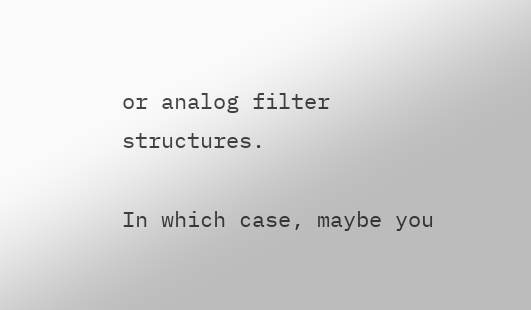or analog filter structures.

In which case, maybe you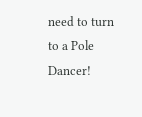need to turn to a Pole Dancer!